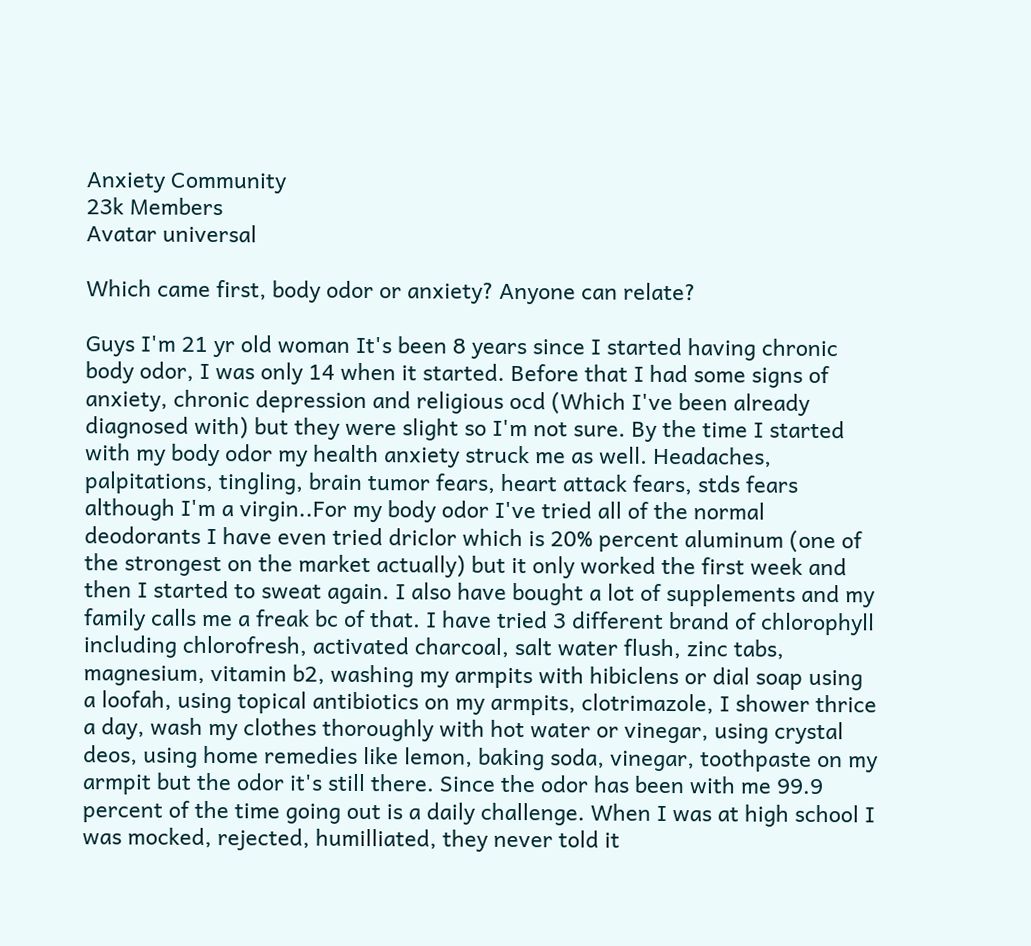Anxiety Community
23k Members
Avatar universal

Which came first, body odor or anxiety? Anyone can relate?

Guys I'm 21 yr old woman It's been 8 years since I started having chronic body odor, I was only 14 when it started. Before that I had some signs of anxiety, chronic depression and religious ocd (Which I've been already diagnosed with) but they were slight so I'm not sure. By the time I started with my body odor my health anxiety struck me as well. Headaches, palpitations, tingling, brain tumor fears, heart attack fears, stds fears although I'm a virgin..For my body odor I've tried all of the normal deodorants I have even tried driclor which is 20% percent aluminum (one of the strongest on the market actually) but it only worked the first week and then I started to sweat again. I also have bought a lot of supplements and my family calls me a freak bc of that. I have tried 3 different brand of chlorophyll including chlorofresh, activated charcoal, salt water flush, zinc tabs, magnesium, vitamin b2, washing my armpits with hibiclens or dial soap using a loofah, using topical antibiotics on my armpits, clotrimazole, I shower thrice a day, wash my clothes thoroughly with hot water or vinegar, using crystal deos, using home remedies like lemon, baking soda, vinegar, toothpaste on my armpit but the odor it's still there. Since the odor has been with me 99.9 percent of the time going out is a daily challenge. When I was at high school I was mocked, rejected, humilliated, they never told it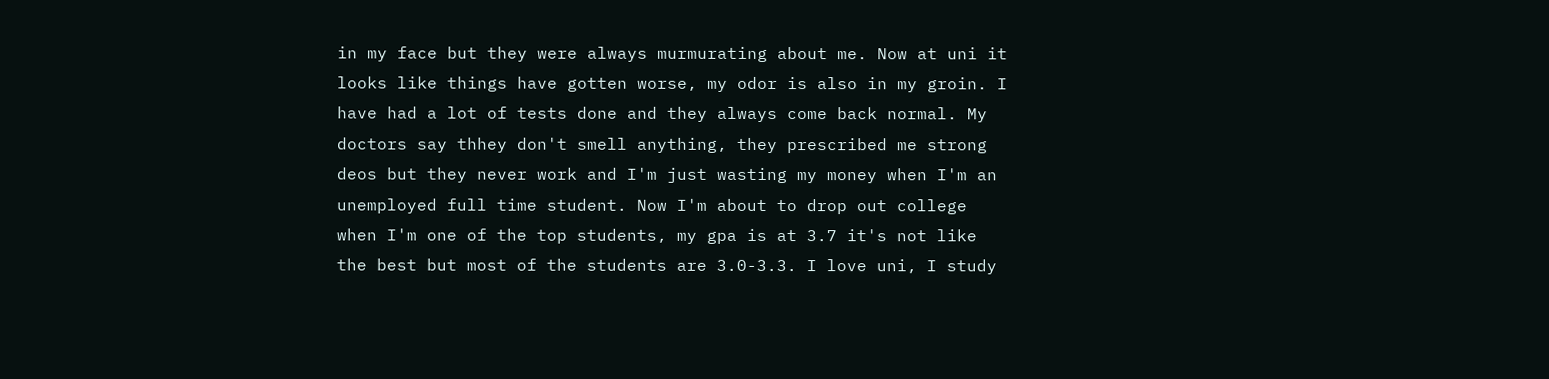in my face but they were always murmurating about me. Now at uni it looks like things have gotten worse, my odor is also in my groin. I have had a lot of tests done and they always come back normal. My doctors say thhey don't smell anything, they prescribed me strong deos but they never work and I'm just wasting my money when I'm an unemployed full time student. Now I'm about to drop out college when I'm one of the top students, my gpa is at 3.7 it's not like the best but most of the students are 3.0-3.3. I love uni, I study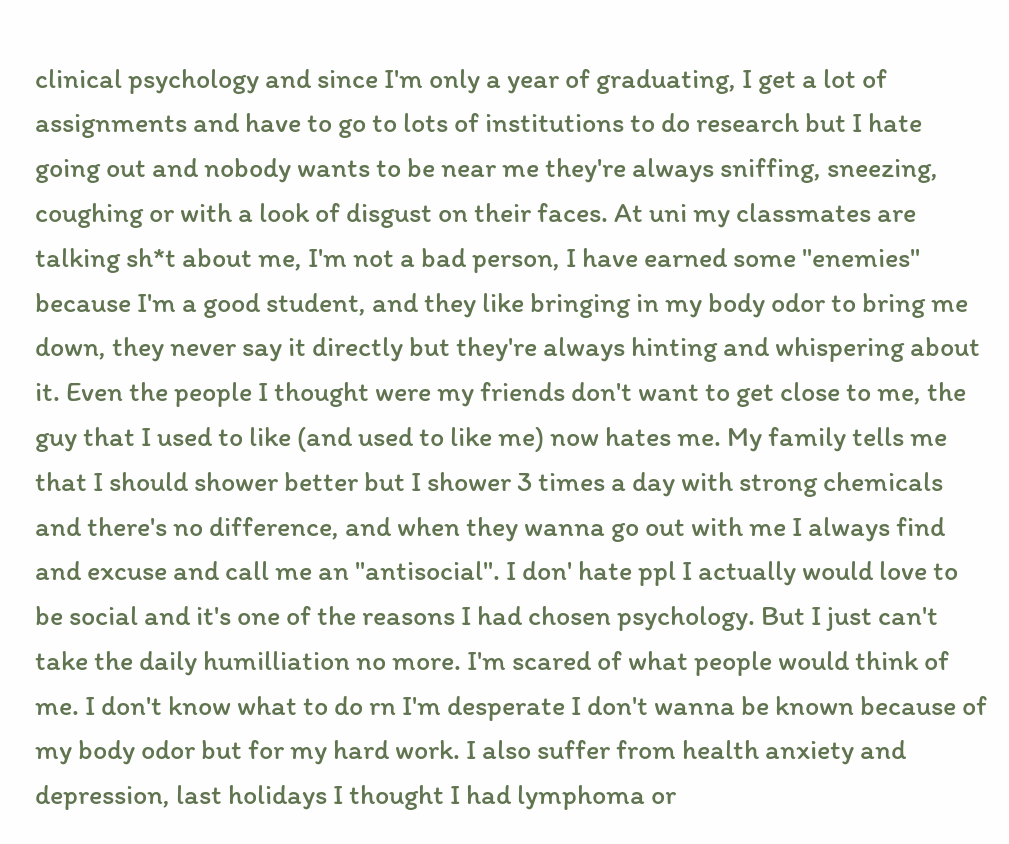clinical psychology and since I'm only a year of graduating, I get a lot of assignments and have to go to lots of institutions to do research but I hate going out and nobody wants to be near me they're always sniffing, sneezing, coughing or with a look of disgust on their faces. At uni my classmates are talking sh*t about me, I'm not a bad person, I have earned some "enemies" because I'm a good student, and they like bringing in my body odor to bring me down, they never say it directly but they're always hinting and whispering about it. Even the people I thought were my friends don't want to get close to me, the guy that I used to like (and used to like me) now hates me. My family tells me that I should shower better but I shower 3 times a day with strong chemicals and there's no difference, and when they wanna go out with me I always find and excuse and call me an "antisocial". I don' hate ppl I actually would love to be social and it's one of the reasons I had chosen psychology. But I just can't take the daily humilliation no more. I'm scared of what people would think of me. I don't know what to do rn I'm desperate I don't wanna be known because of my body odor but for my hard work. I also suffer from health anxiety and depression, last holidays I thought I had lymphoma or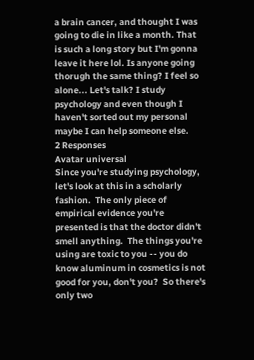a brain cancer, and thought I was going to die in like a month. That is such a long story but I'm gonna leave it here lol. Is anyone going thorugh the same thing? I feel so alone... Let's talk? I study psychology and even though I haven't sorted out my personal maybe I can help someone else.
2 Responses
Avatar universal
Since you're studying psychology, let's look at this in a scholarly fashion.  The only piece of empirical evidence you're presented is that the doctor didn't smell anything.  The things you're using are toxic to you -- you do know aluminum in cosmetics is not good for you, don't you?  So there's only two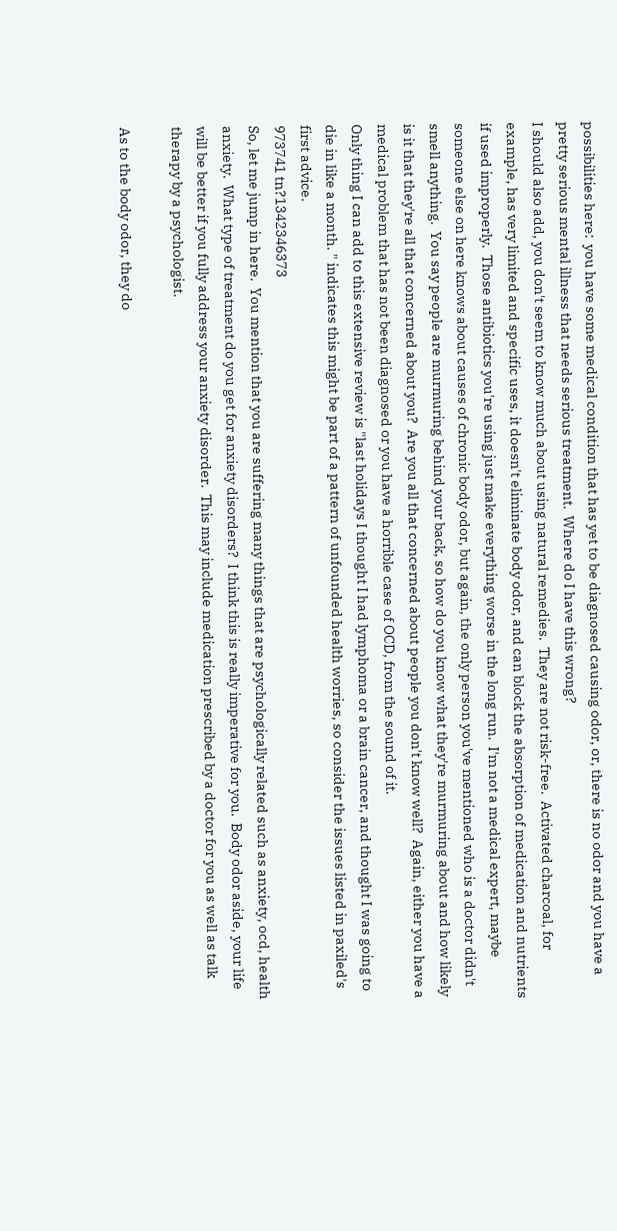possibilities here:  you have some medical condition that has yet to be diagnosed causing odor, or, there is no odor and you have a pretty serious mental illness that needs serious treatment.  Where do I have this wrong?
I should also add, you don't seem to know much about using natural remedies.  They are not risk-free.  Activated charcoal, for example, has very limited and specific uses, it doesn't eliminate body odor, and can block the absorption of medication and nutrients if used improperly.  Those antibiotics you're using just make everything worse in the long run.  I'm not a medical expert, maybe someone else on here knows about causes of chronic body odor, but again, the only person you've mentioned who is a doctor didn't smell anything.  You say people are murmuring behind your back, so how do you know what they're murmuring about and how likely is it that they're all that concerned about you?  Are you all that concerned about people you don't know well?  Again, either you have a medical problem that has not been diagnosed or you have a horrible case of OCD, from the sound of it.
Only thing I can add to this extensive review is "last holidays I thought I had lymphoma or a brain cancer, and thought I was going to die in like a month. " indicates this might be part of a pattern of unfounded health worries, so consider the issues listed in paxiled's first advice.
973741 tn?1342346373
So, let me jump in here.  You mention that you are suffering many things that are psychologically related such as anxiety, ocd, health anxiety.  What type of treatment do you get for anxiety disorders?  I think this is really imperative for you.  Body odor aside, your life will be better if you fully address your anxiety disorder.  This may include medication prescribed by a doctor for you as well as talk therapy by a psychologist.

As to the body odor, they do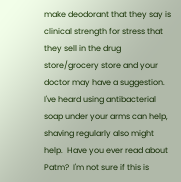make deodorant that they say is clinical strength for stress that they sell in the drug store/grocery store and your doctor may have a suggestion.  I've heard using antibacterial soap under your arms can help, shaving regularly also might help.  Have you ever read about Patm?  I'm not sure if this is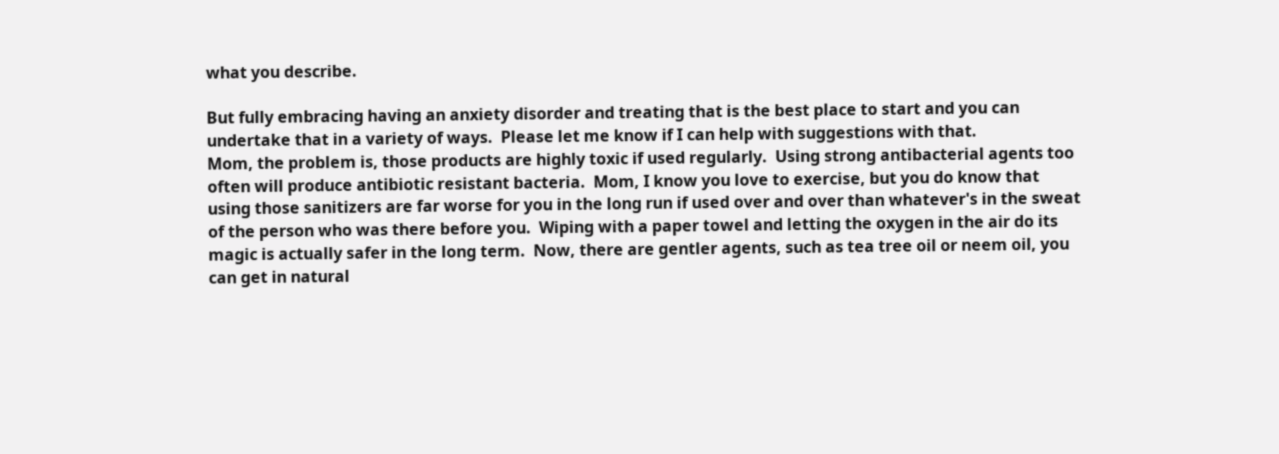what you describe.

But fully embracing having an anxiety disorder and treating that is the best place to start and you can undertake that in a variety of ways.  Please let me know if I can help with suggestions with that.
Mom, the problem is, those products are highly toxic if used regularly.  Using strong antibacterial agents too often will produce antibiotic resistant bacteria.  Mom, I know you love to exercise, but you do know that using those sanitizers are far worse for you in the long run if used over and over than whatever's in the sweat of the person who was there before you.  Wiping with a paper towel and letting the oxygen in the air do its magic is actually safer in the long term.  Now, there are gentler agents, such as tea tree oil or neem oil, you can get in natural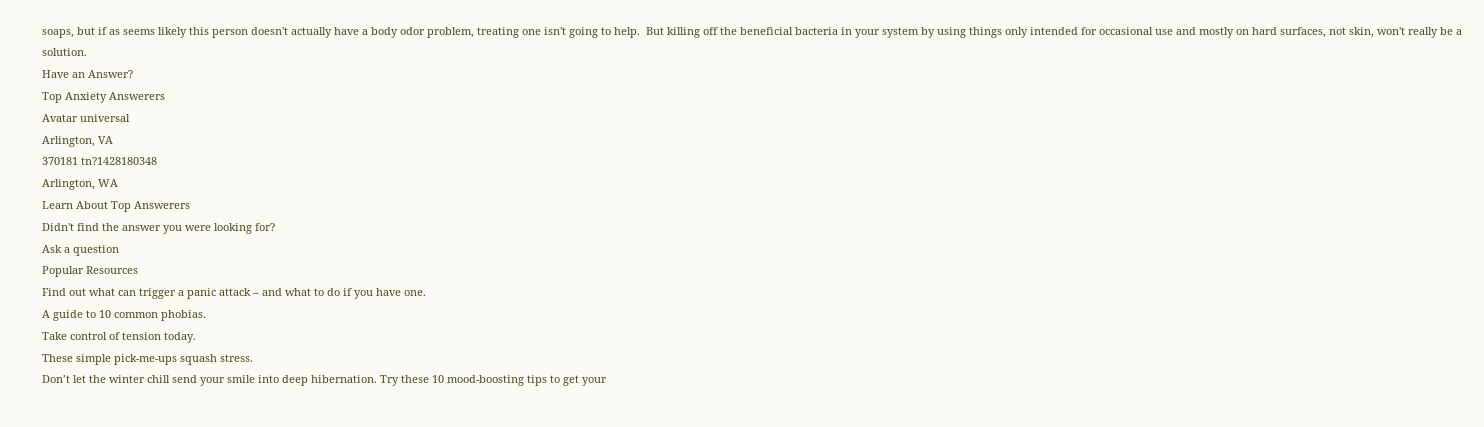soaps, but if as seems likely this person doesn't actually have a body odor problem, treating one isn't going to help.  But killing off the beneficial bacteria in your system by using things only intended for occasional use and mostly on hard surfaces, not skin, won't really be a solution.
Have an Answer?
Top Anxiety Answerers
Avatar universal
Arlington, VA
370181 tn?1428180348
Arlington, WA
Learn About Top Answerers
Didn't find the answer you were looking for?
Ask a question
Popular Resources
Find out what can trigger a panic attack – and what to do if you have one.
A guide to 10 common phobias.
Take control of tension today.
These simple pick-me-ups squash stress.
Don’t let the winter chill send your smile into deep hibernation. Try these 10 mood-boosting tips to get your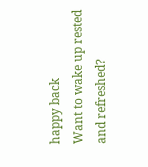happy back
Want to wake up rested and refreshed?